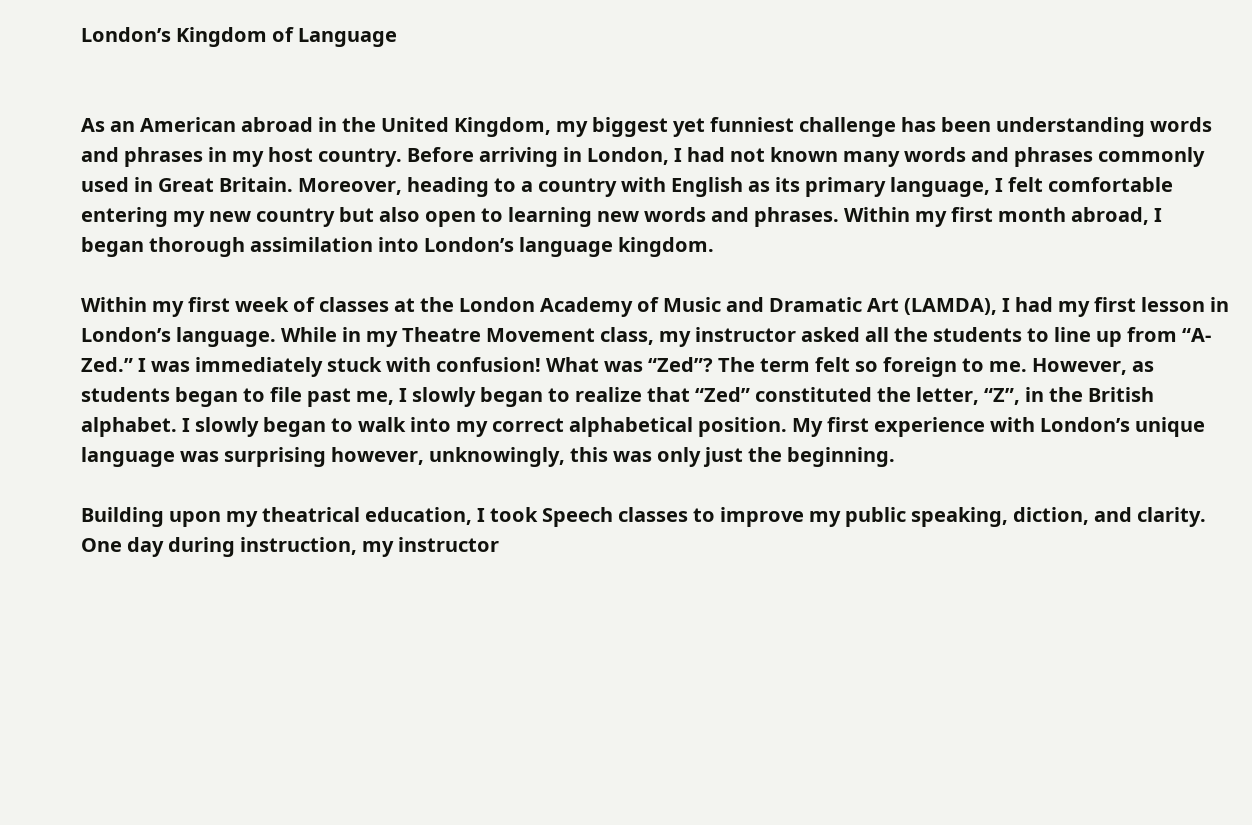London’s Kingdom of Language


As an American abroad in the United Kingdom, my biggest yet funniest challenge has been understanding words and phrases in my host country. Before arriving in London, I had not known many words and phrases commonly used in Great Britain. Moreover, heading to a country with English as its primary language, I felt comfortable entering my new country but also open to learning new words and phrases. Within my first month abroad, I began thorough assimilation into London’s language kingdom.

Within my first week of classes at the London Academy of Music and Dramatic Art (LAMDA), I had my first lesson in London’s language. While in my Theatre Movement class, my instructor asked all the students to line up from “A-Zed.” I was immediately stuck with confusion! What was “Zed”? The term felt so foreign to me. However, as students began to file past me, I slowly began to realize that “Zed” constituted the letter, “Z”, in the British alphabet. I slowly began to walk into my correct alphabetical position. My first experience with London’s unique language was surprising however, unknowingly, this was only just the beginning.

Building upon my theatrical education, I took Speech classes to improve my public speaking, diction, and clarity. One day during instruction, my instructor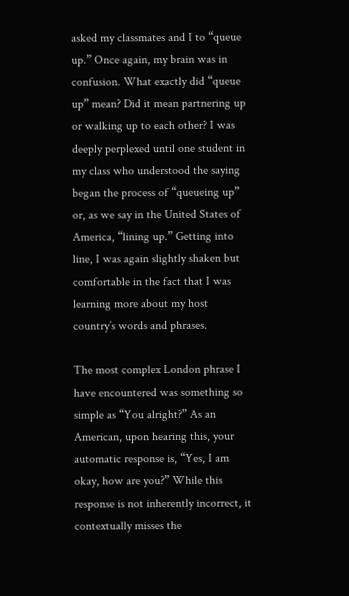asked my classmates and I to “queue up.” Once again, my brain was in confusion. What exactly did “queue up” mean? Did it mean partnering up or walking up to each other? I was deeply perplexed until one student in my class who understood the saying began the process of “queueing up” or, as we say in the United States of America, “lining up.” Getting into line, I was again slightly shaken but comfortable in the fact that I was learning more about my host country’s words and phrases.

The most complex London phrase I have encountered was something so simple as “You alright?” As an American, upon hearing this, your automatic response is, “Yes, I am okay, how are you?” While this response is not inherently incorrect, it contextually misses the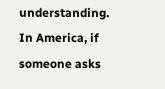understanding. In America, if someone asks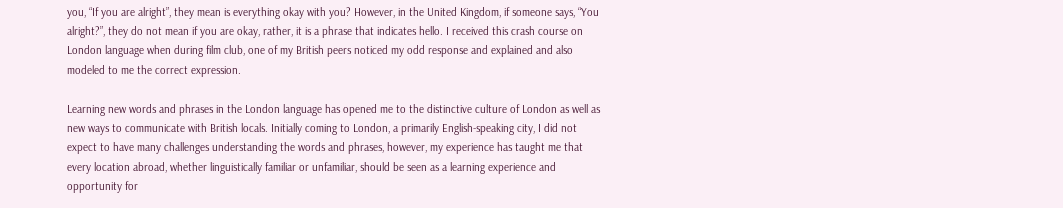you, “If you are alright”, they mean is everything okay with you? However, in the United Kingdom, if someone says, “You alright?”, they do not mean if you are okay, rather, it is a phrase that indicates hello. I received this crash course on London language when during film club, one of my British peers noticed my odd response and explained and also modeled to me the correct expression.

Learning new words and phrases in the London language has opened me to the distinctive culture of London as well as new ways to communicate with British locals. Initially coming to London, a primarily English-speaking city, I did not expect to have many challenges understanding the words and phrases, however, my experience has taught me that every location abroad, whether linguistically familiar or unfamiliar, should be seen as a learning experience and opportunity for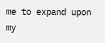me to expand upon my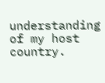understanding of my host country.